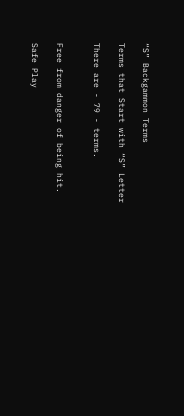“S” Backgammon Terms

Terms that Start with “S” Letter

There are - 79 - terms.


Free from danger of being hit.

Safe Play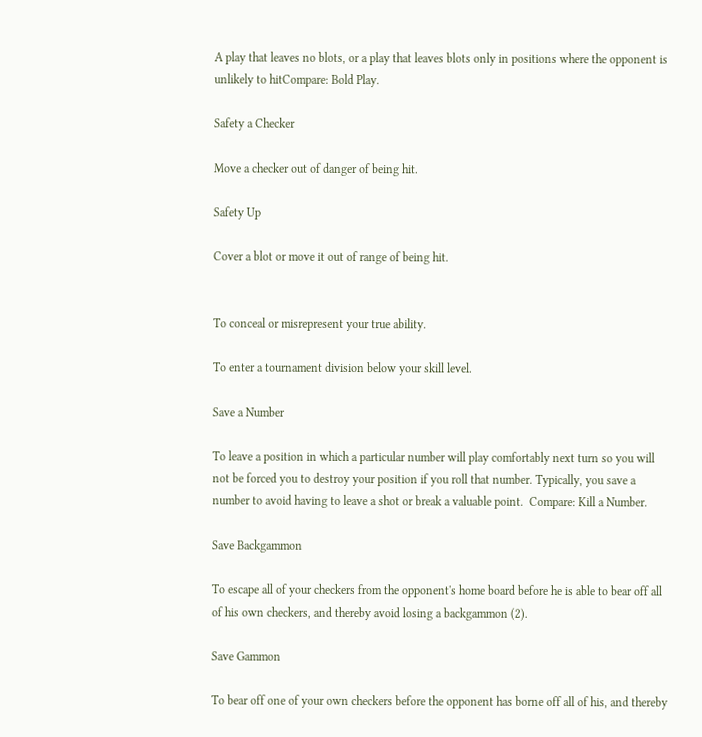A play that leaves no blots, or a play that leaves blots only in positions where the opponent is unlikely to hitCompare: Bold Play.

Safety a Checker

Move a checker out of danger of being hit.

Safety Up

Cover a blot or move it out of range of being hit.


To conceal or misrepresent your true ability.

To enter a tournament division below your skill level.

Save a Number

To leave a position in which a particular number will play comfortably next turn so you will not be forced you to destroy your position if you roll that number. Typically, you save a number to avoid having to leave a shot or break a valuable point.  Compare: Kill a Number.

Save Backgammon

To escape all of your checkers from the opponent's home board before he is able to bear off all of his own checkers, and thereby avoid losing a backgammon (2).

Save Gammon

To bear off one of your own checkers before the opponent has borne off all of his, and thereby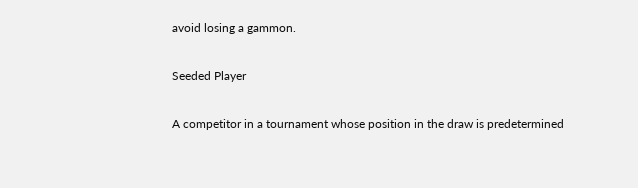avoid losing a gammon.

Seeded Player

A competitor in a tournament whose position in the draw is predetermined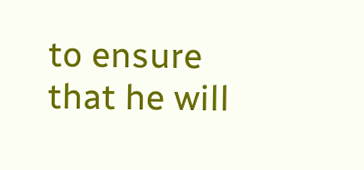to ensure that he will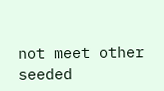not meet other seeded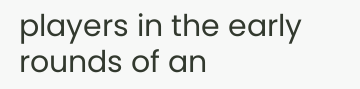players in the early rounds of an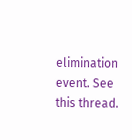elimination event. See this thread.